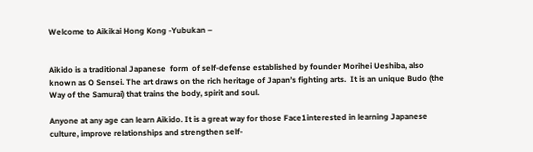Welcome to Aikikai Hong Kong ‐Yubukan –


Aikido is a traditional Japanese  form  of self-defense established by founder Morihei Ueshiba, also known as O Sensei. The art draws on the rich heritage of Japan’s fighting arts.  It is an unique Budo (the Way of the Samurai) that trains the body, spirit and soul.

Anyone at any age can learn Aikido. It is a great way for those Face1interested in learning Japanese culture, improve relationships and strengthen self-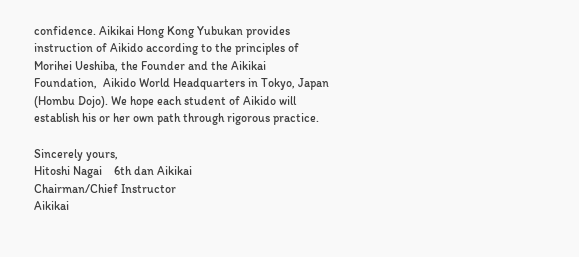confidence. Aikikai Hong Kong Yubukan provides instruction of Aikido according to the principles of Morihei Ueshiba, the Founder and the Aikikai Foundation,  Aikido World Headquarters in Tokyo, Japan (Hombu Dojo). We hope each student of Aikido will establish his or her own path through rigorous practice.

Sincerely yours,
Hitoshi Nagai    6th dan Aikikai
Chairman/Chief Instructor
Aikikai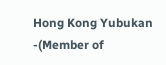Hong Kong Yubukan -(Member of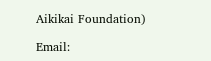Aikikai Foundation)

Email: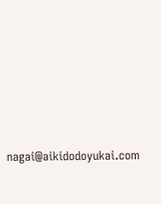nagai@aikidodoyukai.com